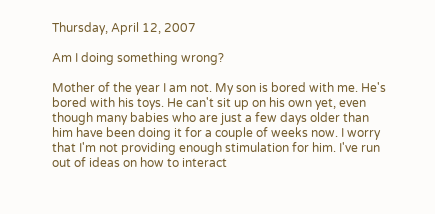Thursday, April 12, 2007

Am I doing something wrong?

Mother of the year I am not. My son is bored with me. He's bored with his toys. He can't sit up on his own yet, even though many babies who are just a few days older than him have been doing it for a couple of weeks now. I worry that I'm not providing enough stimulation for him. I've run out of ideas on how to interact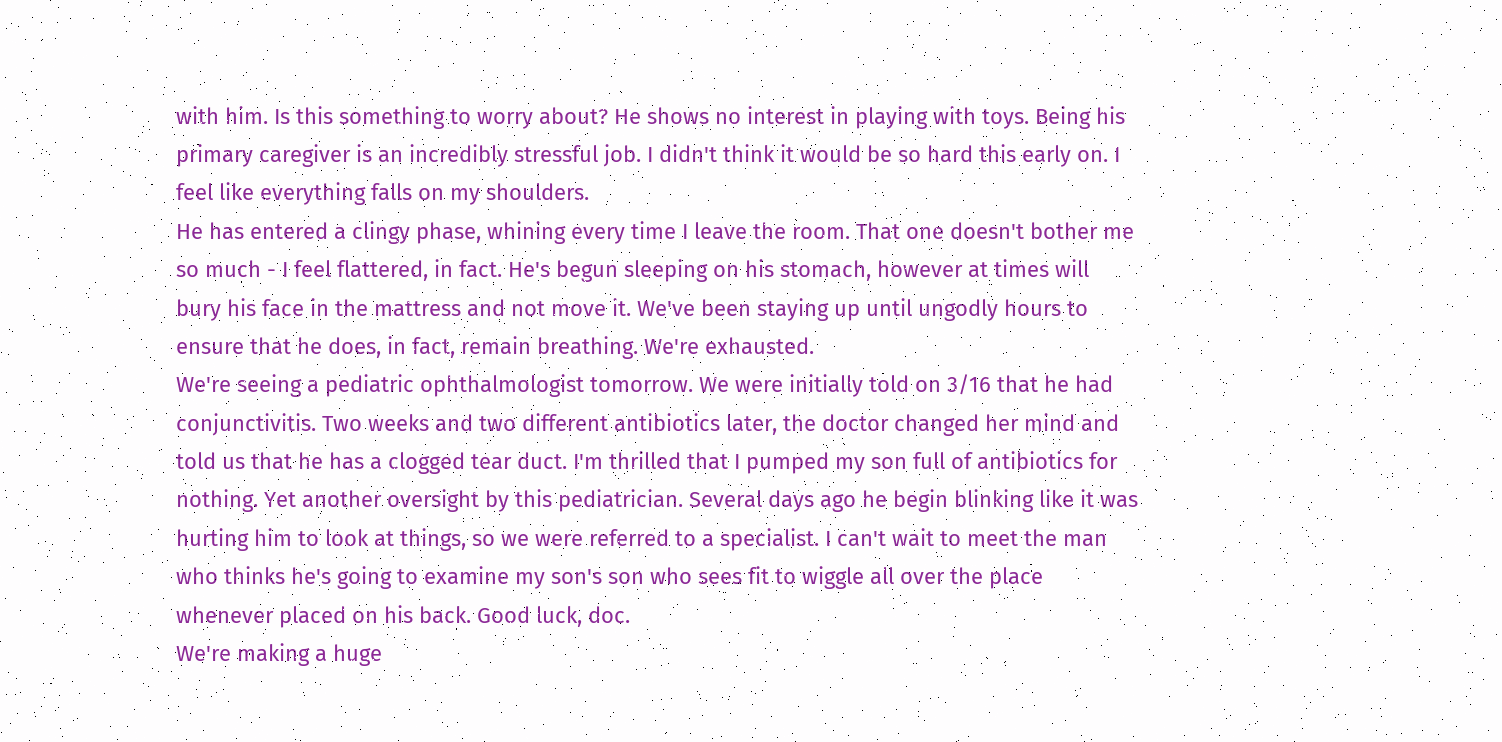with him. Is this something to worry about? He shows no interest in playing with toys. Being his primary caregiver is an incredibly stressful job. I didn't think it would be so hard this early on. I feel like everything falls on my shoulders.
He has entered a clingy phase, whining every time I leave the room. That one doesn't bother me so much - I feel flattered, in fact. He's begun sleeping on his stomach, however at times will bury his face in the mattress and not move it. We've been staying up until ungodly hours to ensure that he does, in fact, remain breathing. We're exhausted.
We're seeing a pediatric ophthalmologist tomorrow. We were initially told on 3/16 that he had conjunctivitis. Two weeks and two different antibiotics later, the doctor changed her mind and told us that he has a clogged tear duct. I'm thrilled that I pumped my son full of antibiotics for nothing. Yet another oversight by this pediatrician. Several days ago he begin blinking like it was hurting him to look at things, so we were referred to a specialist. I can't wait to meet the man who thinks he's going to examine my son's son who sees fit to wiggle all over the place whenever placed on his back. Good luck, doc.
We're making a huge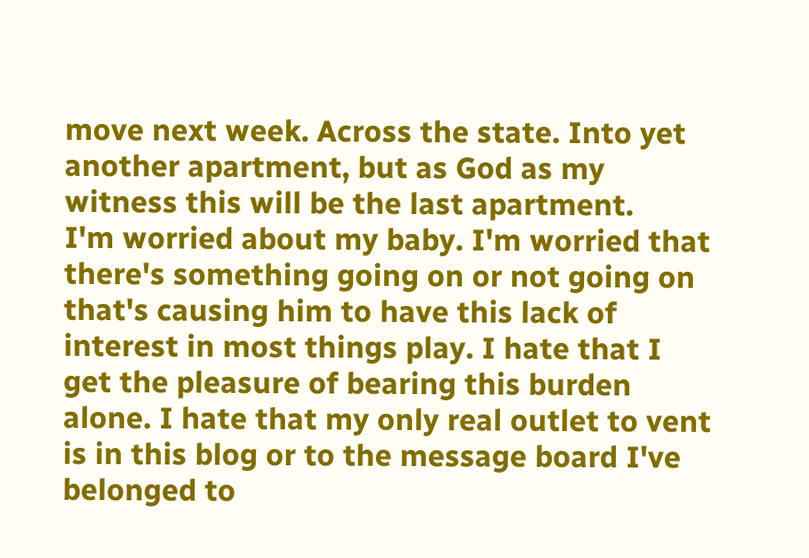move next week. Across the state. Into yet another apartment, but as God as my witness this will be the last apartment.
I'm worried about my baby. I'm worried that there's something going on or not going on that's causing him to have this lack of interest in most things play. I hate that I get the pleasure of bearing this burden alone. I hate that my only real outlet to vent is in this blog or to the message board I've belonged to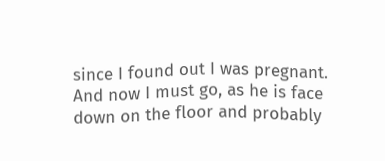since I found out I was pregnant.
And now I must go, as he is face down on the floor and probably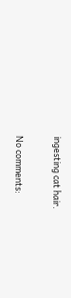ingesting cat hair.

No comments: